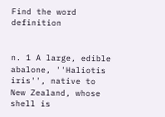Find the word definition


n. 1 A large, edible abalone, ''Haliotis iris'', native to New Zealand, whose shell is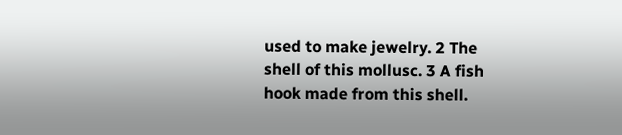used to make jewelry. 2 The shell of this mollusc. 3 A fish hook made from this shell.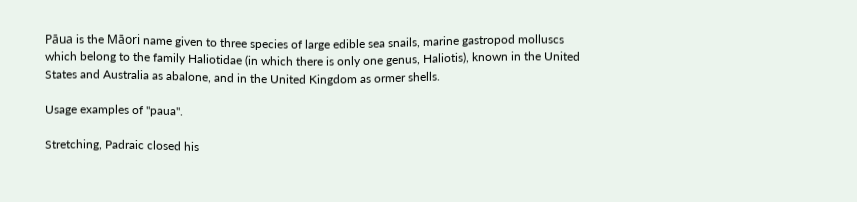Pāua is the Māori name given to three species of large edible sea snails, marine gastropod molluscs which belong to the family Haliotidae (in which there is only one genus, Haliotis), known in the United States and Australia as abalone, and in the United Kingdom as ormer shells.

Usage examples of "paua".

Stretching, Padraic closed his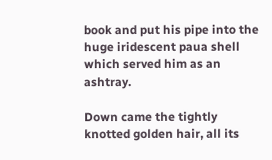book and put his pipe into the huge iridescent paua shell which served him as an ashtray.

Down came the tightly knotted golden hair, all its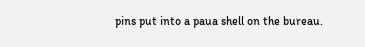pins put into a paua shell on the bureau.